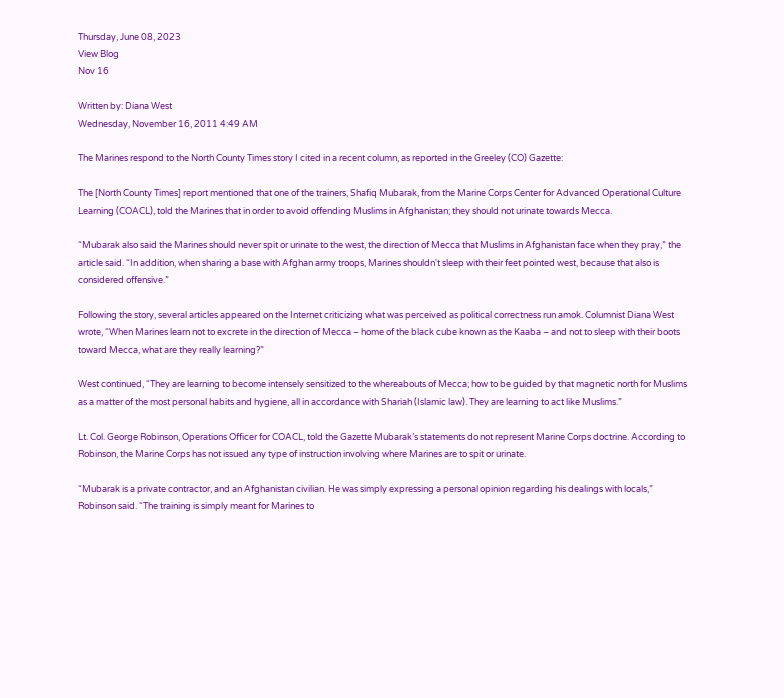Thursday, June 08, 2023
View Blog
Nov 16

Written by: Diana West
Wednesday, November 16, 2011 4:49 AM

The Marines respond to the North County Times story I cited in a recent column, as reported in the Greeley (CO) Gazette:

The [North County Times] report mentioned that one of the trainers, Shafiq Mubarak, from the Marine Corps Center for Advanced Operational Culture Learning (COACL), told the Marines that in order to avoid offending Muslims in Afghanistan; they should not urinate towards Mecca.

“Mubarak also said the Marines should never spit or urinate to the west, the direction of Mecca that Muslims in Afghanistan face when they pray,” the article said. “In addition, when sharing a base with Afghan army troops, Marines shouldn't sleep with their feet pointed west, because that also is considered offensive.”

Following the story, several articles appeared on the Internet criticizing what was perceived as political correctness run amok. Columnist Diana West wrote, “When Marines learn not to excrete in the direction of Mecca – home of the black cube known as the Kaaba – and not to sleep with their boots toward Mecca, what are they really learning?”

West continued, “They are learning to become intensely sensitized to the whereabouts of Mecca; how to be guided by that magnetic north for Muslims as a matter of the most personal habits and hygiene, all in accordance with Shariah (Islamic law). They are learning to act like Muslims.”

Lt. Col. George Robinson, Operations Officer for COACL, told the Gazette Mubarak’s statements do not represent Marine Corps doctrine. According to Robinson, the Marine Corps has not issued any type of instruction involving where Marines are to spit or urinate.

“Mubarak is a private contractor, and an Afghanistan civilian. He was simply expressing a personal opinion regarding his dealings with locals,” Robinson said. “The training is simply meant for Marines to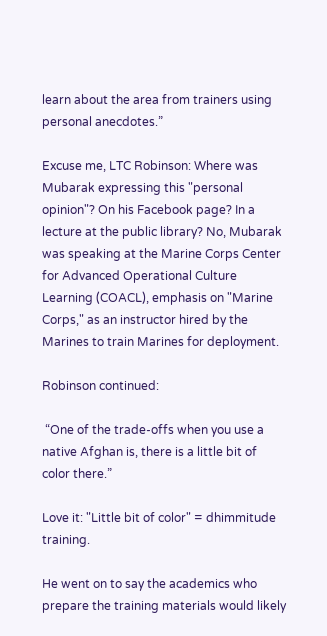learn about the area from trainers using personal anecdotes.”

Excuse me, LTC Robinson: Where was Mubarak expressing this "personal opinion"? On his Facebook page? In a lecture at the public library? No, Mubarak was speaking at the Marine Corps Center for Advanced Operational Culture Learning (COACL), emphasis on "Marine Corps," as an instructor hired by the Marines to train Marines for deployment.

Robinson continued:

 “One of the trade-offs when you use a native Afghan is, there is a little bit of color there.”

Love it: "Little bit of color" = dhimmitude training.

He went on to say the academics who prepare the training materials would likely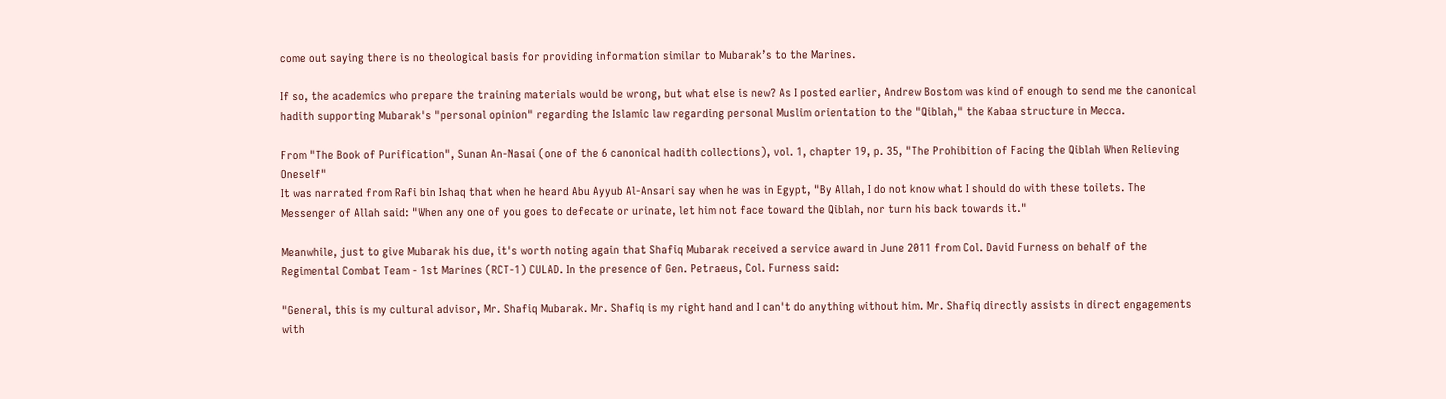come out saying there is no theological basis for providing information similar to Mubarak’s to the Marines.

If so, the academics who prepare the training materials would be wrong, but what else is new? As I posted earlier, Andrew Bostom was kind of enough to send me the canonical hadith supporting Mubarak's "personal opinion" regarding the Islamic law regarding personal Muslim orientation to the "Qiblah," the Kabaa structure in Mecca.

From "The Book of Purification", Sunan An-Nasai (one of the 6 canonical hadith collections), vol. 1, chapter 19, p. 35, "The Prohibition of Facing the Qiblah When Relieving Oneself"
It was narrated from Rafi bin Ishaq that when he heard Abu Ayyub Al-Ansari say when he was in Egypt, "By Allah, I do not know what I should do with these toilets. The Messenger of Allah said: "When any one of you goes to defecate or urinate, let him not face toward the Qiblah, nor turn his back towards it."

Meanwhile, just to give Mubarak his due, it's worth noting again that Shafiq Mubarak received a service award in June 2011 from Col. David Furness on behalf of the Regimental Combat Team - 1st Marines (RCT-1) CULAD. In the presence of Gen. Petraeus, Col. Furness said:

"General, this is my cultural advisor, Mr. Shafiq Mubarak. Mr. Shafiq is my right hand and I can't do anything without him. Mr. Shafiq directly assists in direct engagements with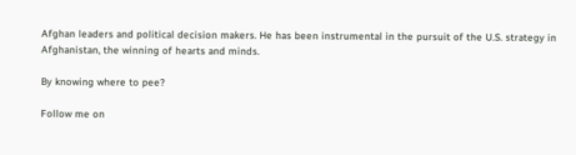Afghan leaders and political decision makers. He has been instrumental in the pursuit of the U.S. strategy in Afghanistan, the winning of hearts and minds.

By knowing where to pee?

Follow me on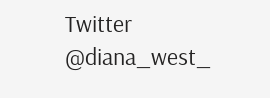Twitter @diana_west_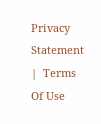Privacy Statement  |  Terms Of Use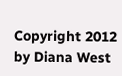Copyright 2012 by Diana West